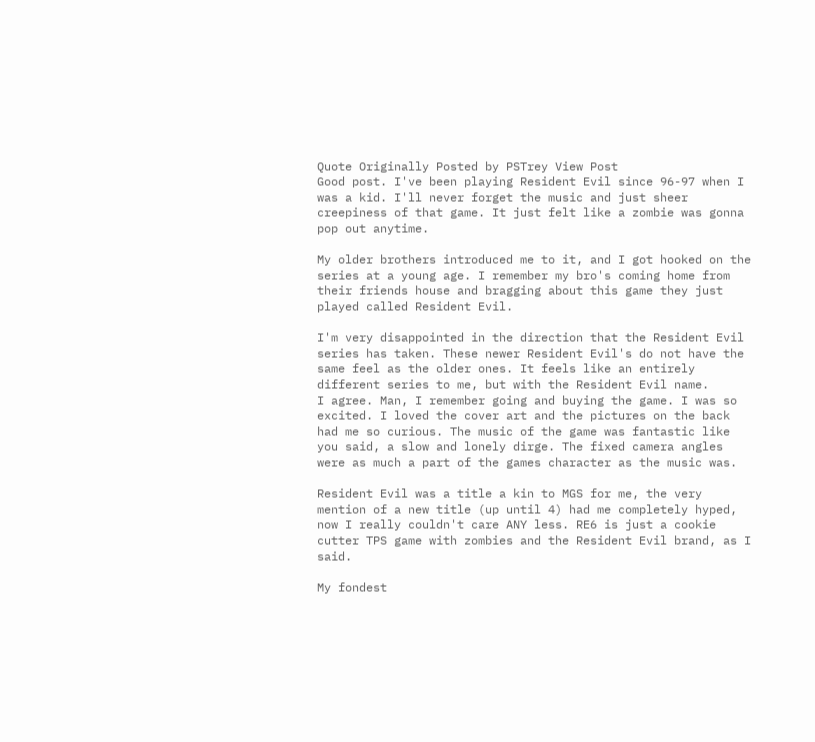Quote Originally Posted by PSTrey View Post
Good post. I've been playing Resident Evil since 96-97 when I was a kid. I'll never forget the music and just sheer creepiness of that game. It just felt like a zombie was gonna pop out anytime.

My older brothers introduced me to it, and I got hooked on the series at a young age. I remember my bro's coming home from their friends house and bragging about this game they just played called Resident Evil.

I'm very disappointed in the direction that the Resident Evil series has taken. These newer Resident Evil's do not have the same feel as the older ones. It feels like an entirely different series to me, but with the Resident Evil name.
I agree. Man, I remember going and buying the game. I was so excited. I loved the cover art and the pictures on the back had me so curious. The music of the game was fantastic like you said, a slow and lonely dirge. The fixed camera angles were as much a part of the games character as the music was.

Resident Evil was a title a kin to MGS for me, the very mention of a new title (up until 4) had me completely hyped, now I really couldn't care ANY less. RE6 is just a cookie cutter TPS game with zombies and the Resident Evil brand, as I said.

My fondest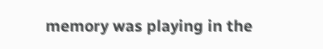memory was playing in the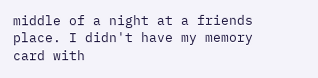middle of a night at a friends place. I didn't have my memory card with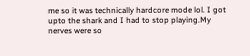me so it was technically hardcore mode lol. I got upto the shark and I had to stop playing.My nerves were so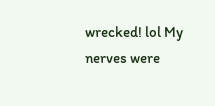wrecked! lol My nerves were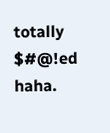totally $#@!ed haha.